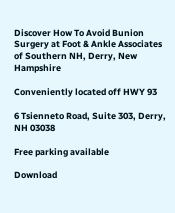Discover How To Avoid Bunion Surgery at Foot & Ankle Associates of Southern NH, Derry, New Hampshire

Conveniently located off HWY 93

6 Tsienneto Road, Suite 303, Derry, NH 03038

Free parking available

Download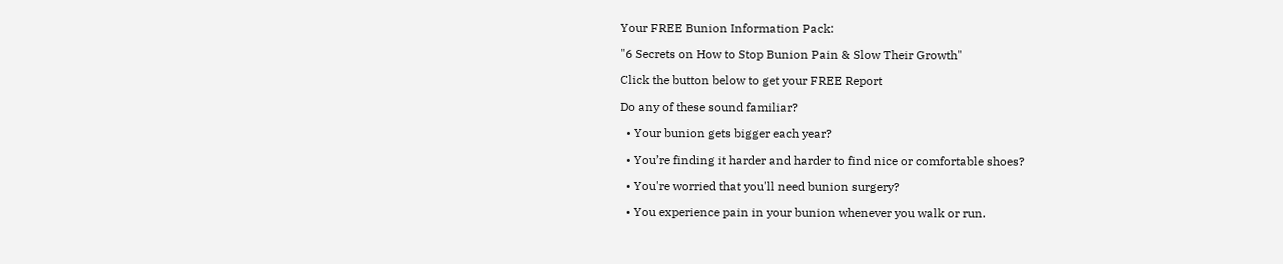Your FREE Bunion Information Pack:

"6 Secrets on How to Stop Bunion Pain & Slow Their Growth"

Click the button below to get your FREE Report

Do any of these sound familiar?

  • Your bunion gets bigger each year?

  • You’re finding it harder and harder to find nice or comfortable shoes?

  • You're worried that you'll need bunion surgery?

  • You experience pain in your bunion whenever you walk or run.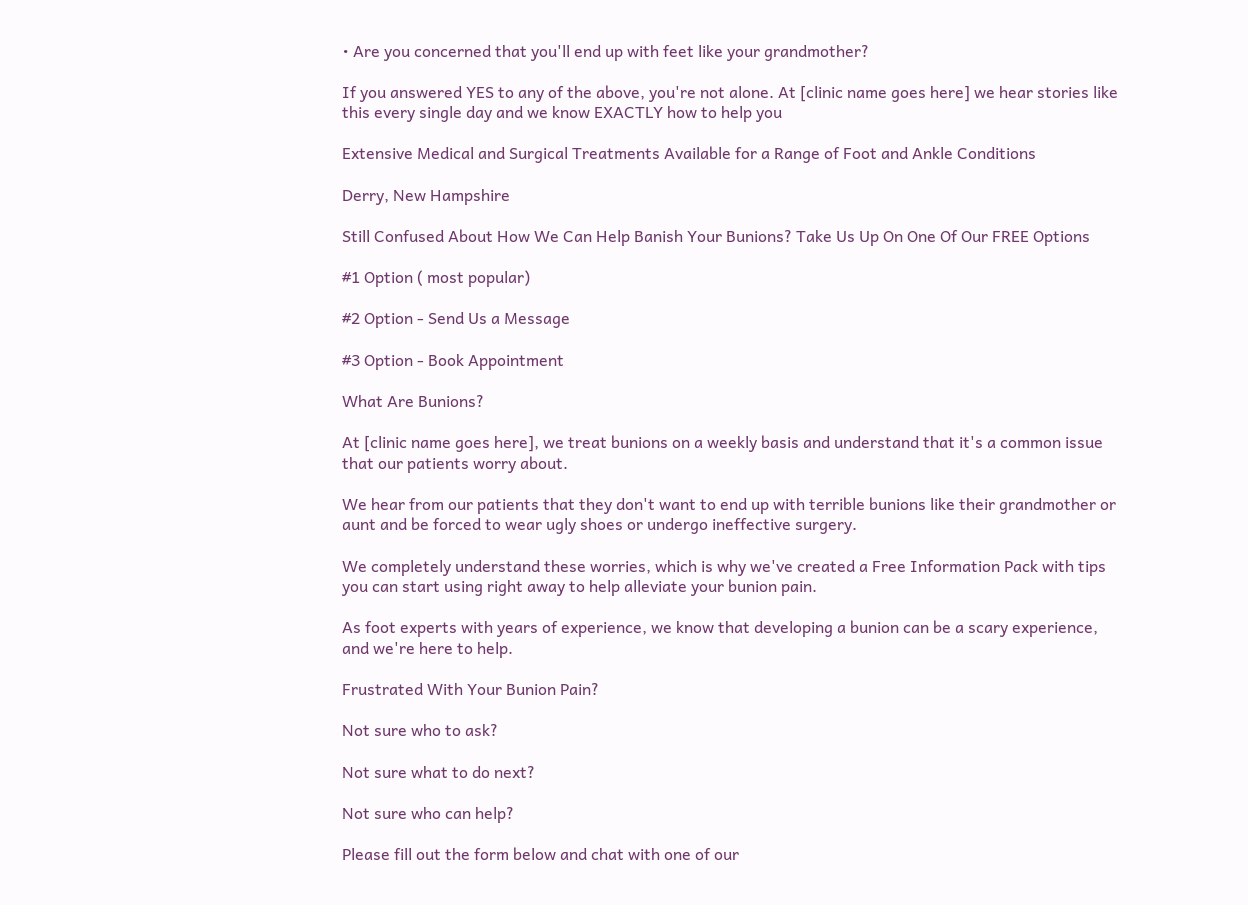• Are you concerned that you'll end up with feet like your grandmother?

If you answered YES to any of the above, you're not alone. At [clinic name goes here] we hear stories like this every single day and we know EXACTLY how to help you

Extensive Medical and Surgical Treatments Available for a Range of Foot and Ankle Conditions

Derry, New Hampshire

Still Confused About How We Can Help Banish Your Bunions? Take Us Up On One Of Our FREE Options

#1 Option ( most popular)

#2 Option - Send Us a Message

#3 Option - Book Appointment

What Are Bunions?

At [clinic name goes here], we treat bunions on a weekly basis and understand that it's a common issue that our patients worry about.

We hear from our patients that they don't want to end up with terrible bunions like their grandmother or aunt and be forced to wear ugly shoes or undergo ineffective surgery.

We completely understand these worries, which is why we've created a Free Information Pack with tips you can start using right away to help alleviate your bunion pain.

As foot experts with years of experience, we know that developing a bunion can be a scary experience, and we're here to help.

Frustrated With Your Bunion Pain?

Not sure who to ask?

Not sure what to do next?

Not sure who can help?

Please fill out the form below and chat with one of our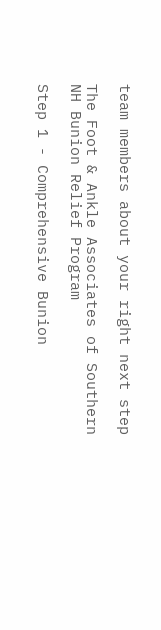team members about your right next step

The Foot & Ankle Associates of Southern NH Bunion Relief Program

Step 1 - Comprehensive Bunion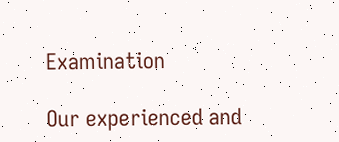Examination

Our experienced and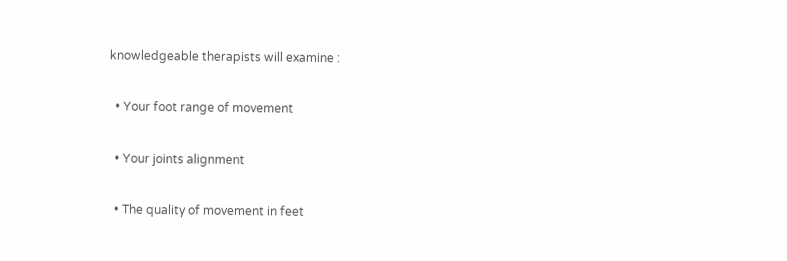knowledgeable therapists will examine :

  • Your foot range of movement

  • Your joints alignment

  • The quality of movement in feet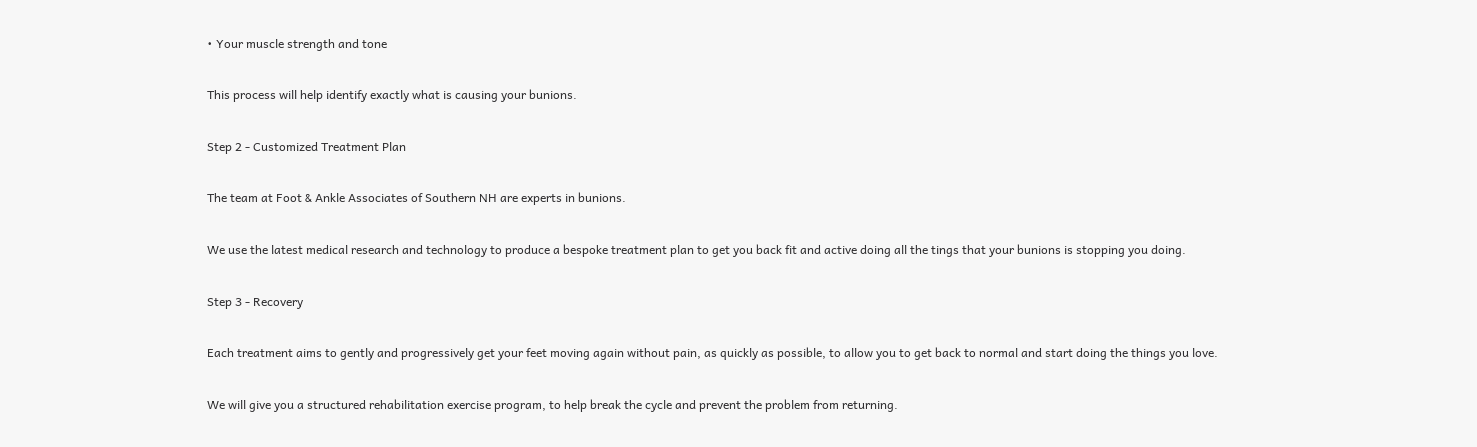• Your muscle strength and tone

This process will help identify exactly what is causing your bunions.

Step 2 - Customized Treatment Plan

The team at Foot & Ankle Associates of Southern NH are experts in bunions.

We use the latest medical research and technology to produce a bespoke treatment plan to get you back fit and active doing all the tings that your bunions is stopping you doing.

Step 3 - Recovery

Each treatment aims to gently and progressively get your feet moving again without pain, as quickly as possible, to allow you to get back to normal and start doing the things you love.

We will give you a structured rehabilitation exercise program, to help break the cycle and prevent the problem from returning.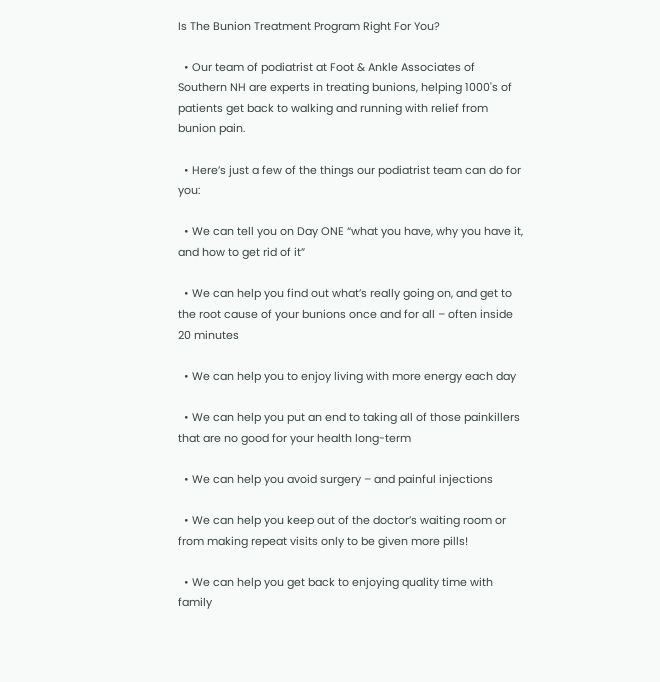Is The Bunion Treatment Program Right For You?

  • Our team of podiatrist at Foot & Ankle Associates of Southern NH are experts in treating bunions, helping 1000's of patients get back to walking and running with relief from bunion pain.

  • Here’s just a few of the things our podiatrist team can do for you:

  • We can tell you on Day ONE “what you have, why you have it, and how to get rid of it”

  • We can help you find out what’s really going on, and get to the root cause of your bunions once and for all – often inside 20 minutes

  • We can help you to enjoy living with more energy each day

  • We can help you put an end to taking all of those painkillers that are no good for your health long-term

  • We can help you avoid surgery – and painful injections

  • We can help you keep out of the doctor’s waiting room or from making repeat visits only to be given more pills!

  • We can help you get back to enjoying quality time with family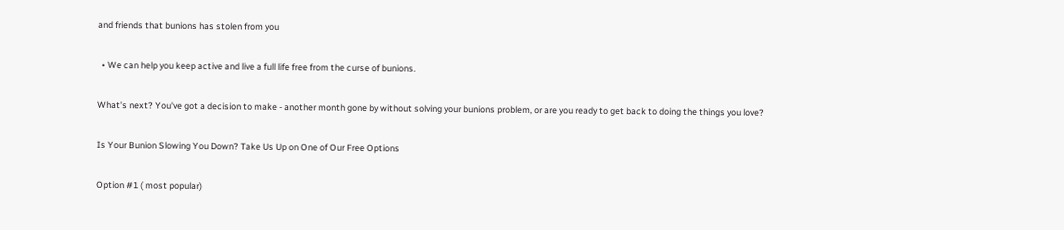and friends that bunions has stolen from you

  • We can help you keep active and live a full life free from the curse of bunions.

What's next? You've got a decision to make - another month gone by without solving your bunions problem, or are you ready to get back to doing the things you love?

Is Your Bunion Slowing You Down? Take Us Up on One of Our Free Options

Option #1 ( most popular)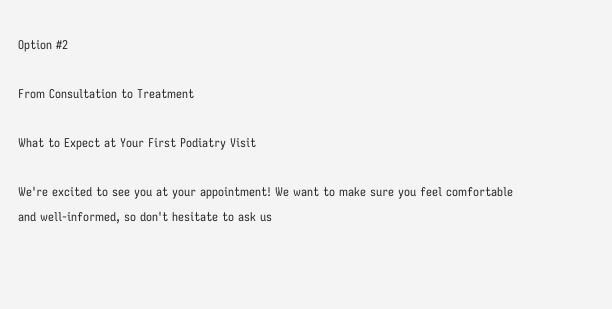Option #2

From Consultation to Treatment

What to Expect at Your First Podiatry Visit

We're excited to see you at your appointment! We want to make sure you feel comfortable and well-informed, so don't hesitate to ask us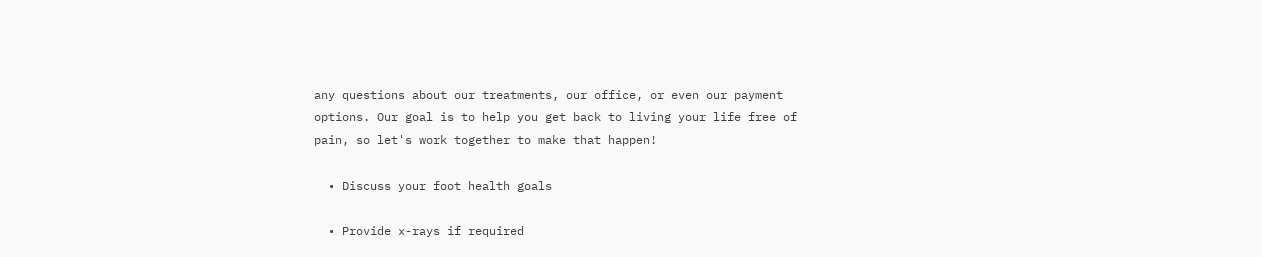any questions about our treatments, our office, or even our payment options. Our goal is to help you get back to living your life free of pain, so let's work together to make that happen!

  • Discuss your foot health goals

  • Provide x-rays if required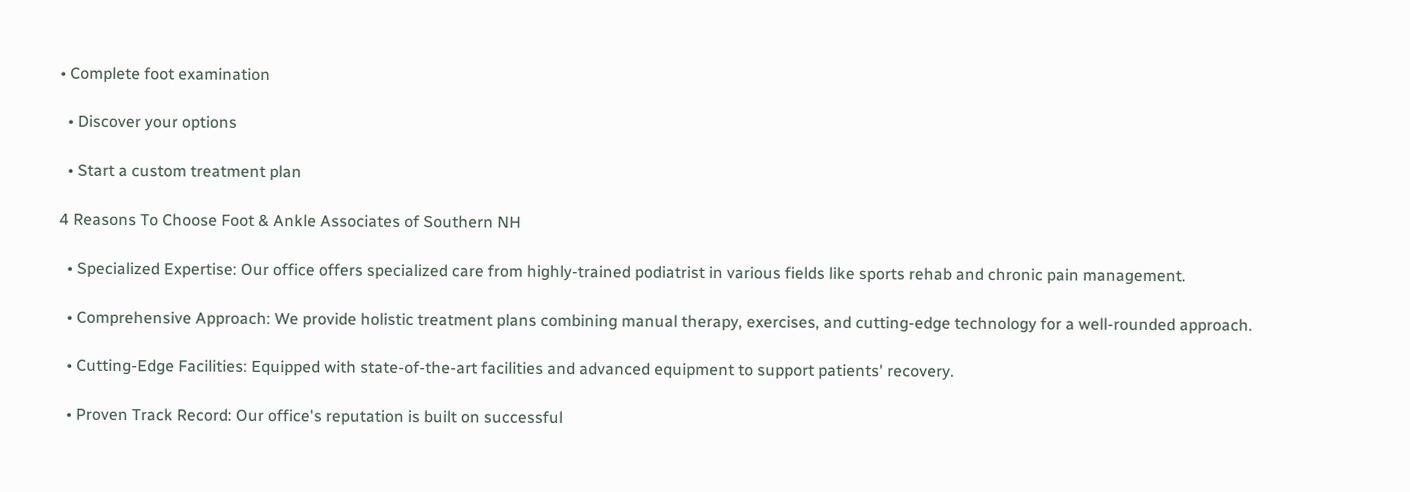• Complete foot examination

  • Discover your options

  • Start a custom treatment plan

4 Reasons To Choose Foot & Ankle Associates of Southern NH

  • Specialized Expertise: Our office offers specialized care from highly-trained podiatrist in various fields like sports rehab and chronic pain management.

  • Comprehensive Approach: We provide holistic treatment plans combining manual therapy, exercises, and cutting-edge technology for a well-rounded approach.

  • Cutting-Edge Facilities: Equipped with state-of-the-art facilities and advanced equipment to support patients' recovery.

  • Proven Track Record: Our office's reputation is built on successful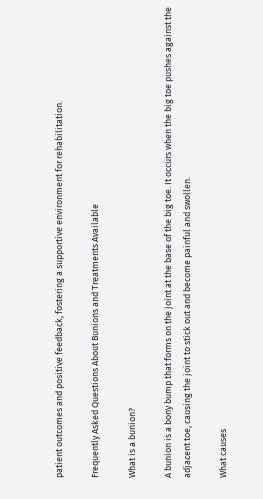patient outcomes and positive feedback, fostering a supportive environment for rehabilitation.

Frequently Asked Questions About Bunions and Treatments Available

What is a bunion?

A bunion is a bony bump that forms on the joint at the base of the big toe. It occurs when the big toe pushes against the adjacent toe, causing the joint to stick out and become painful and swollen.

What causes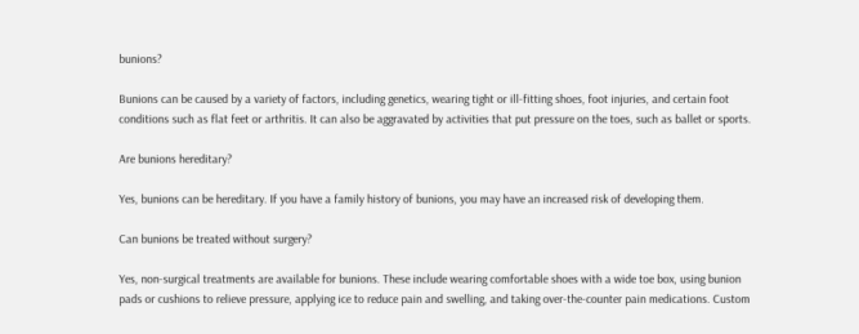bunions?

Bunions can be caused by a variety of factors, including genetics, wearing tight or ill-fitting shoes, foot injuries, and certain foot conditions such as flat feet or arthritis. It can also be aggravated by activities that put pressure on the toes, such as ballet or sports.

Are bunions hereditary?

Yes, bunions can be hereditary. If you have a family history of bunions, you may have an increased risk of developing them.

Can bunions be treated without surgery?

Yes, non-surgical treatments are available for bunions. These include wearing comfortable shoes with a wide toe box, using bunion pads or cushions to relieve pressure, applying ice to reduce pain and swelling, and taking over-the-counter pain medications. Custom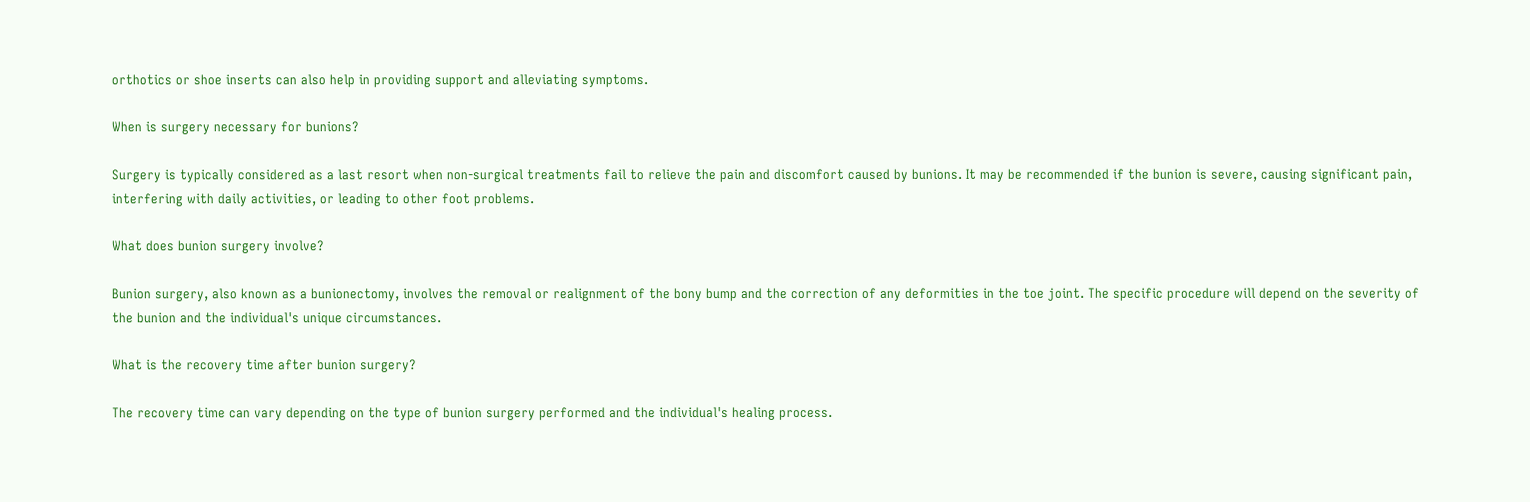orthotics or shoe inserts can also help in providing support and alleviating symptoms.

When is surgery necessary for bunions?

Surgery is typically considered as a last resort when non-surgical treatments fail to relieve the pain and discomfort caused by bunions. It may be recommended if the bunion is severe, causing significant pain, interfering with daily activities, or leading to other foot problems.

What does bunion surgery involve?

Bunion surgery, also known as a bunionectomy, involves the removal or realignment of the bony bump and the correction of any deformities in the toe joint. The specific procedure will depend on the severity of the bunion and the individual's unique circumstances.

What is the recovery time after bunion surgery?

The recovery time can vary depending on the type of bunion surgery performed and the individual's healing process.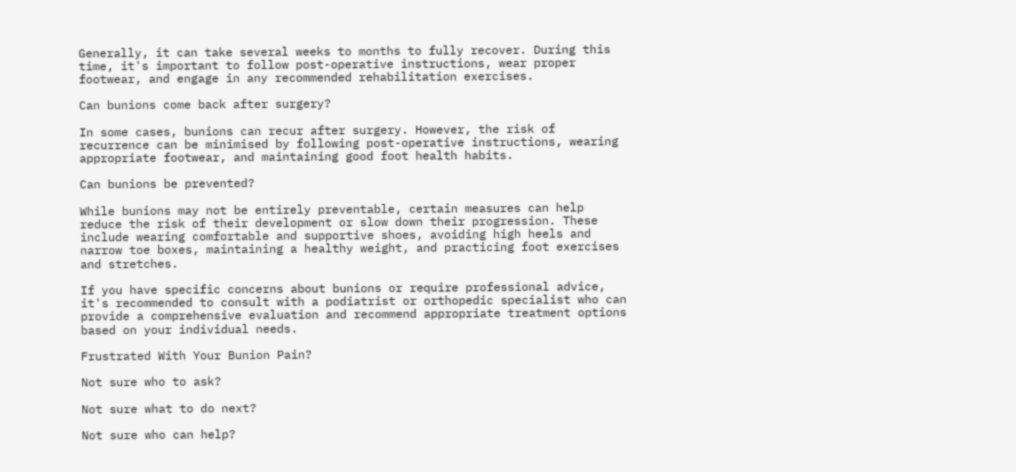Generally, it can take several weeks to months to fully recover. During this time, it's important to follow post-operative instructions, wear proper footwear, and engage in any recommended rehabilitation exercises.

Can bunions come back after surgery?

In some cases, bunions can recur after surgery. However, the risk of recurrence can be minimised by following post-operative instructions, wearing appropriate footwear, and maintaining good foot health habits.

Can bunions be prevented?

While bunions may not be entirely preventable, certain measures can help reduce the risk of their development or slow down their progression. These include wearing comfortable and supportive shoes, avoiding high heels and narrow toe boxes, maintaining a healthy weight, and practicing foot exercises and stretches.

If you have specific concerns about bunions or require professional advice, it's recommended to consult with a podiatrist or orthopedic specialist who can provide a comprehensive evaluation and recommend appropriate treatment options based on your individual needs.

Frustrated With Your Bunion Pain?

Not sure who to ask?

Not sure what to do next?

Not sure who can help?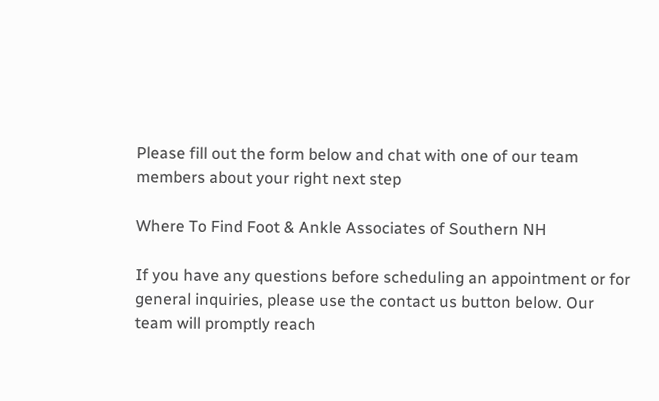Please fill out the form below and chat with one of our team members about your right next step

Where To Find Foot & Ankle Associates of Southern NH

If you have any questions before scheduling an appointment or for general inquiries, please use the contact us button below. Our team will promptly reach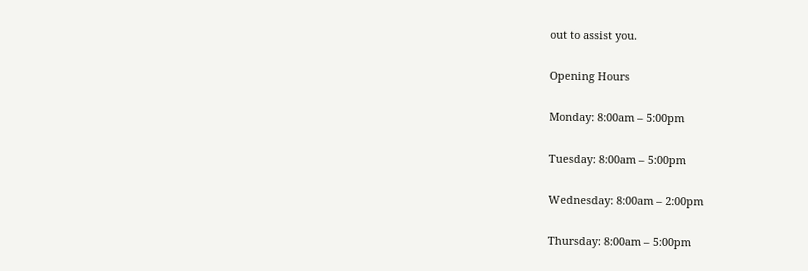out to assist you.

Opening Hours

Monday: 8:00am – 5:00pm

Tuesday: 8:00am – 5:00pm

Wednesday: 8:00am – 2:00pm

Thursday: 8:00am – 5:00pm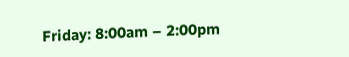Friday: 8:00am – 2:00pm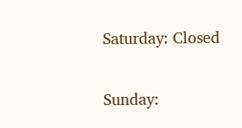Saturday: Closed

Sunday: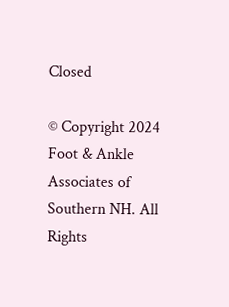Closed

© Copyright 2024 Foot & Ankle Associates of Southern NH. All Rights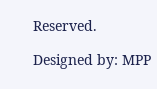Reserved.

Designed by: MPP